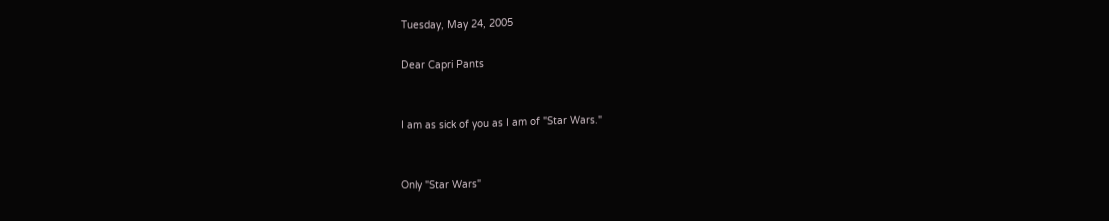Tuesday, May 24, 2005

Dear Capri Pants


I am as sick of you as I am of "Star Wars."


Only "Star Wars"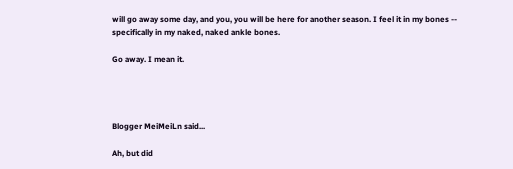will go away some day, and you, you will be here for another season. I feel it in my bones -- specifically in my naked, naked ankle bones.

Go away. I mean it.




Blogger MeiMeiLn said...

Ah, but did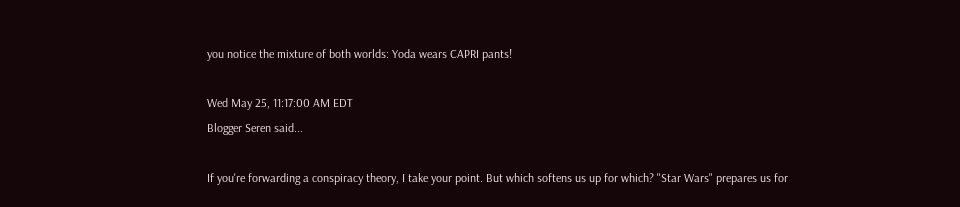you notice the mixture of both worlds: Yoda wears CAPRI pants!

Wed May 25, 11:17:00 AM EDT
Blogger Seren said...

If you're forwarding a conspiracy theory, I take your point. But which softens us up for which? "Star Wars" prepares us for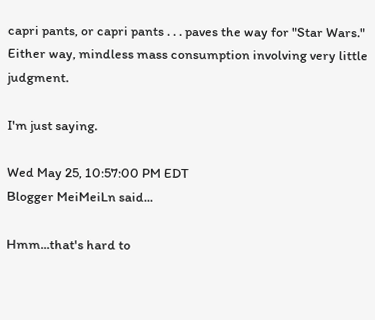capri pants, or capri pants . . . paves the way for "Star Wars." Either way, mindless mass consumption involving very little judgment.

I'm just saying.

Wed May 25, 10:57:00 PM EDT
Blogger MeiMeiLn said...

Hmm...that's hard to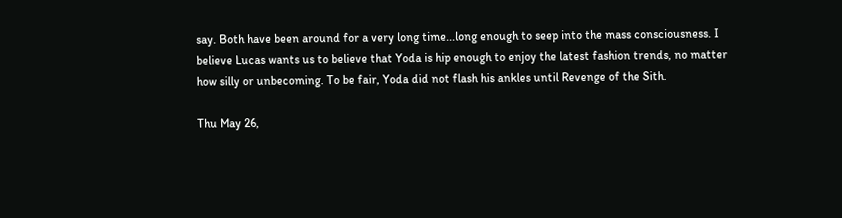say. Both have been around for a very long time...long enough to seep into the mass consciousness. I believe Lucas wants us to believe that Yoda is hip enough to enjoy the latest fashion trends, no matter how silly or unbecoming. To be fair, Yoda did not flash his ankles until Revenge of the Sith.

Thu May 26,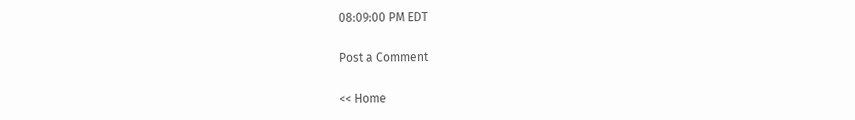08:09:00 PM EDT

Post a Comment

<< Home